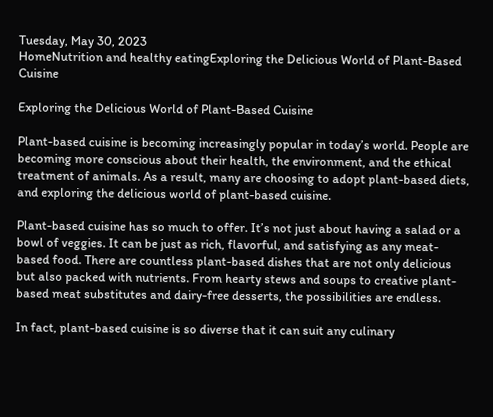Tuesday, May 30, 2023
HomeNutrition and healthy eatingExploring the Delicious World of Plant-Based Cuisine

Exploring the Delicious World of Plant-Based Cuisine

Plant-based cuisine is becoming increasingly popular in today’s world. People are becoming more conscious about their health, the environment, and the ethical treatment of animals. As a result, many are choosing to adopt plant-based diets, and exploring the delicious world of plant-based cuisine.

Plant-based cuisine has so much to offer. It’s not just about having a salad or a bowl of veggies. It can be just as rich, flavorful, and satisfying as any meat-based food. There are countless plant-based dishes that are not only delicious but also packed with nutrients. From hearty stews and soups to creative plant-based meat substitutes and dairy-free desserts, the possibilities are endless.

In fact, plant-based cuisine is so diverse that it can suit any culinary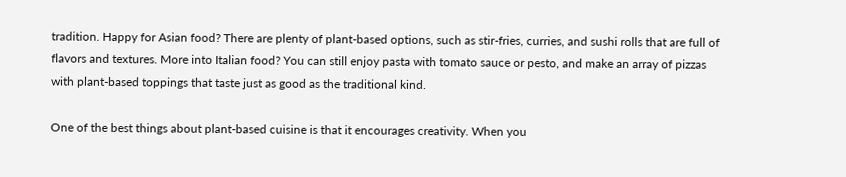tradition. Happy for Asian food? There are plenty of plant-based options, such as stir-fries, curries, and sushi rolls that are full of flavors and textures. More into Italian food? You can still enjoy pasta with tomato sauce or pesto, and make an array of pizzas with plant-based toppings that taste just as good as the traditional kind.

One of the best things about plant-based cuisine is that it encourages creativity. When you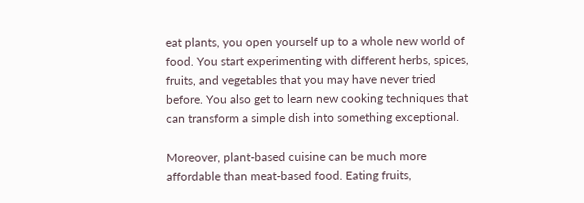eat plants, you open yourself up to a whole new world of food. You start experimenting with different herbs, spices, fruits, and vegetables that you may have never tried before. You also get to learn new cooking techniques that can transform a simple dish into something exceptional.

Moreover, plant-based cuisine can be much more affordable than meat-based food. Eating fruits,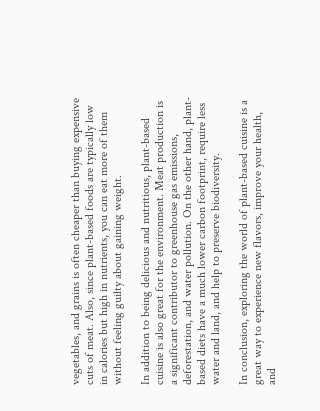vegetables, and grains is often cheaper than buying expensive cuts of meat. Also, since plant-based foods are typically low in calories but high in nutrients, you can eat more of them without feeling guilty about gaining weight.

In addition to being delicious and nutritious, plant-based cuisine is also great for the environment. Meat production is a significant contributor to greenhouse gas emissions, deforestation, and water pollution. On the other hand, plant-based diets have a much lower carbon footprint, require less water and land, and help to preserve biodiversity.

In conclusion, exploring the world of plant-based cuisine is a great way to experience new flavors, improve your health, and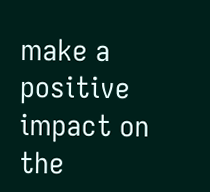make a positive impact on the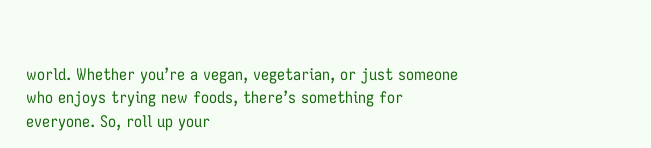world. Whether you’re a vegan, vegetarian, or just someone who enjoys trying new foods, there’s something for everyone. So, roll up your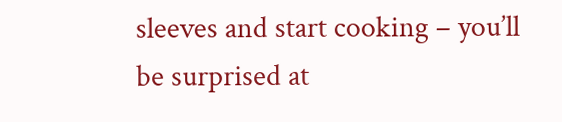sleeves and start cooking – you’ll be surprised at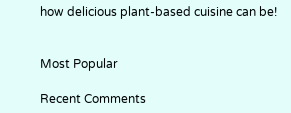how delicious plant-based cuisine can be!


Most Popular

Recent Comments